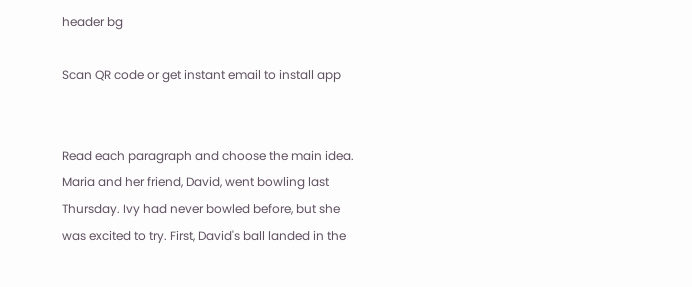header bg

Scan QR code or get instant email to install app


Read each paragraph and choose the main idea.
Maria and her friend, David, went bowling last Thursday. Ivy had never bowled before, but she was excited to try. First, David's ball landed in the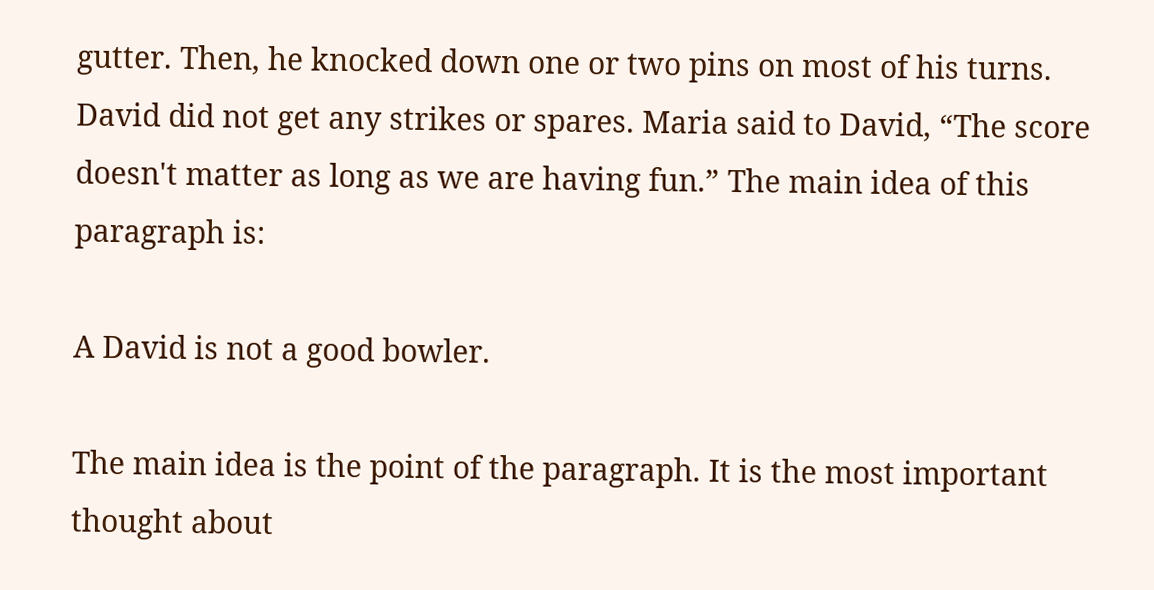gutter. Then, he knocked down one or two pins on most of his turns. David did not get any strikes or spares. Maria said to David, “The score doesn't matter as long as we are having fun.” The main idea of this paragraph is:

A David is not a good bowler.

The main idea is the point of the paragraph. It is the most important thought about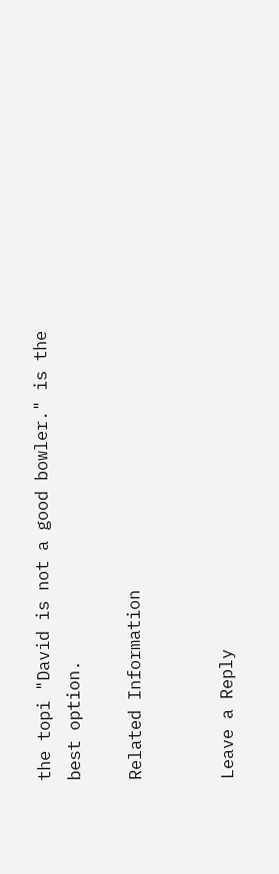the topi "David is not a good bowler." is the best option.

Related Information


Leave a Reply